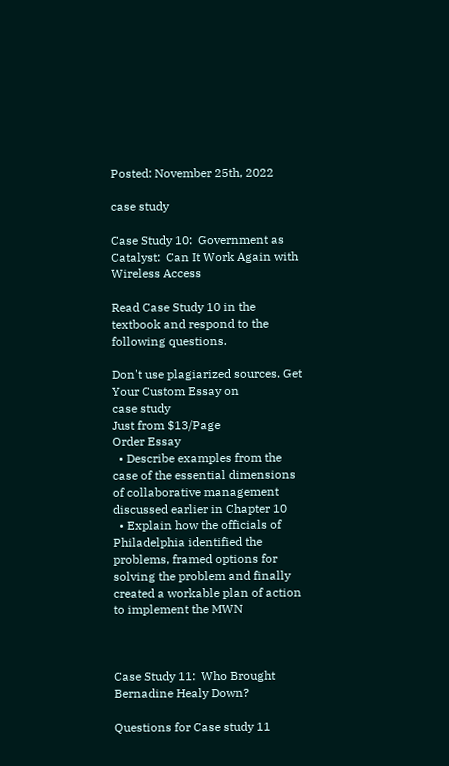Posted: November 25th, 2022

case study

Case Study 10:  Government as Catalyst:  Can It Work Again with Wireless Access

Read Case Study 10 in the textbook and respond to the following questions.

Don't use plagiarized sources. Get Your Custom Essay on
case study
Just from $13/Page
Order Essay
  • Describe examples from the case of the essential dimensions of collaborative management discussed earlier in Chapter 10
  • Explain how the officials of Philadelphia identified the problems, framed options for solving the problem and finally created a workable plan of action to implement the MWN



Case Study 11:  Who Brought Bernadine Healy Down?

Questions for Case study 11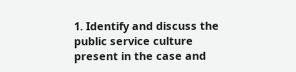1. Identify and discuss the public service culture present in the case and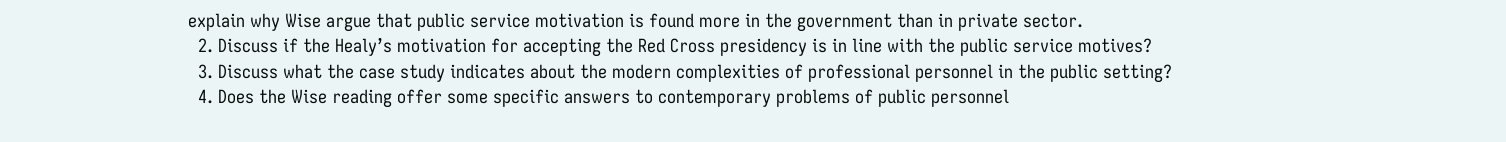explain why Wise argue that public service motivation is found more in the government than in private sector.
  2. Discuss if the Healy’s motivation for accepting the Red Cross presidency is in line with the public service motives?
  3. Discuss what the case study indicates about the modern complexities of professional personnel in the public setting?
  4. Does the Wise reading offer some specific answers to contemporary problems of public personnel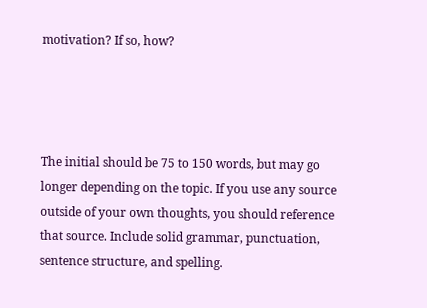motivation? If so, how?




The initial should be 75 to 150 words, but may go longer depending on the topic. If you use any source outside of your own thoughts, you should reference that source. Include solid grammar, punctuation, sentence structure, and spelling.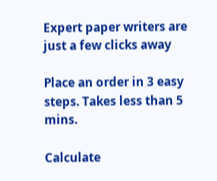Expert paper writers are just a few clicks away

Place an order in 3 easy steps. Takes less than 5 mins.

Calculate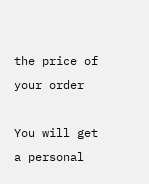the price of your order

You will get a personal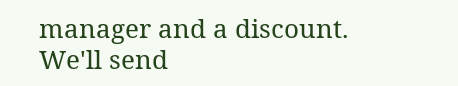manager and a discount.
We'll send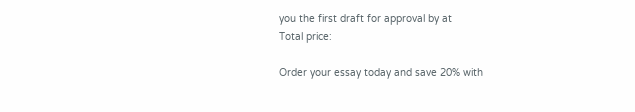you the first draft for approval by at
Total price:

Order your essay today and save 20% with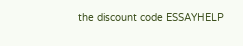the discount code ESSAYHELP